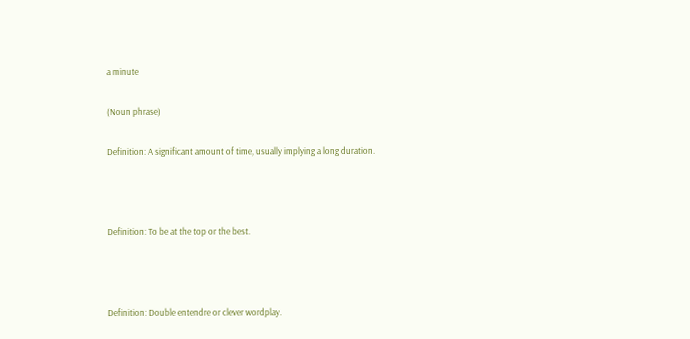a minute

(Noun phrase)

Definition: A significant amount of time, usually implying a long duration.



Definition: To be at the top or the best.



Definition: Double entendre or clever wordplay.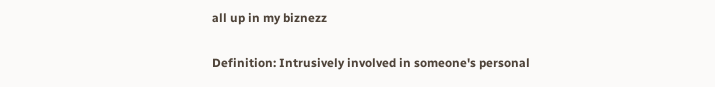all up in my biznezz


Definition: Intrusively involved in someone's personal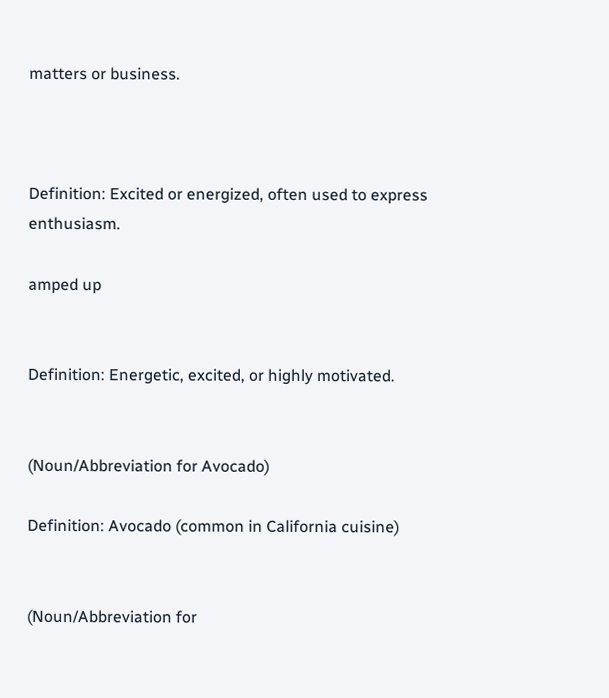matters or business.



Definition: Excited or energized, often used to express enthusiasm.

amped up


Definition: Energetic, excited, or highly motivated.


(Noun/Abbreviation for Avocado)

Definition: Avocado (common in California cuisine)


(Noun/Abbreviation for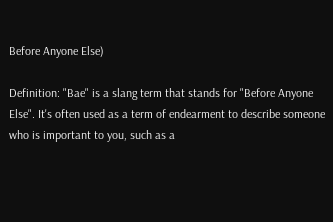Before Anyone Else)

Definition: "Bae" is a slang term that stands for "Before Anyone Else". It's often used as a term of endearment to describe someone who is important to you, such as a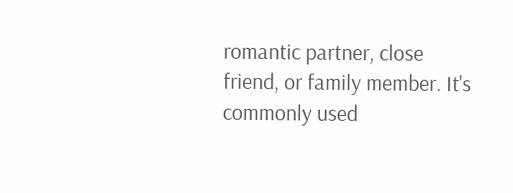romantic partner, close friend, or family member. It's commonly used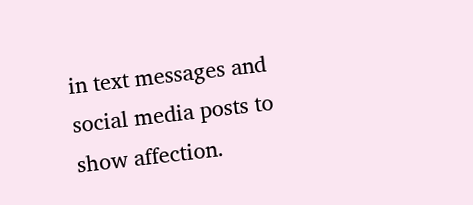in text messages and social media posts to show affection.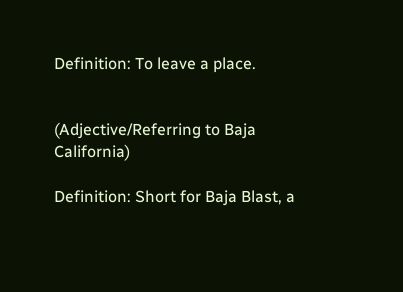Definition: To leave a place.


(Adjective/Referring to Baja California)

Definition: Short for Baja Blast, a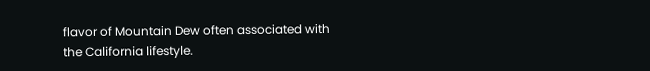flavor of Mountain Dew often associated with the California lifestyle.